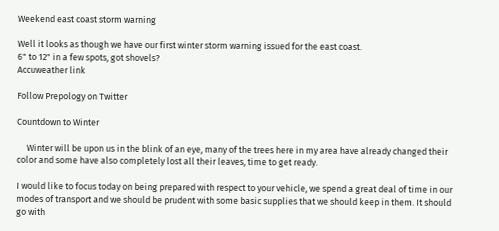Weekend east coast storm warning

Well it looks as though we have our first winter storm warning issued for the east coast.
6" to 12" in a few spots, got shovels?
Accuweather link

Follow Prepology on Twitter

Countdown to Winter

     Winter will be upon us in the blink of an eye, many of the trees here in my area have already changed their color and some have also completely lost all their leaves, time to get ready.

I would like to focus today on being prepared with respect to your vehicle, we spend a great deal of time in our modes of transport and we should be prudent with some basic supplies that we should keep in them. It should go with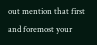out mention that first and foremost your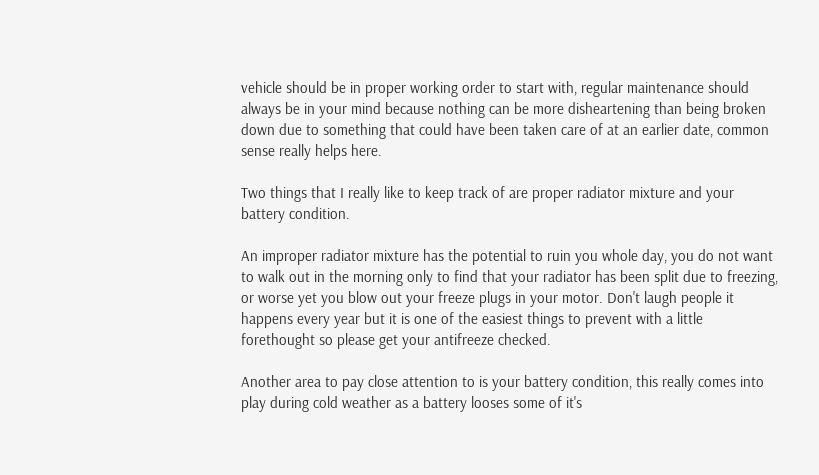vehicle should be in proper working order to start with, regular maintenance should always be in your mind because nothing can be more disheartening than being broken down due to something that could have been taken care of at an earlier date, common sense really helps here.

Two things that I really like to keep track of are proper radiator mixture and your battery condition.

An improper radiator mixture has the potential to ruin you whole day, you do not want to walk out in the morning only to find that your radiator has been split due to freezing, or worse yet you blow out your freeze plugs in your motor. Don't laugh people it happens every year but it is one of the easiest things to prevent with a little forethought so please get your antifreeze checked.

Another area to pay close attention to is your battery condition, this really comes into play during cold weather as a battery looses some of it's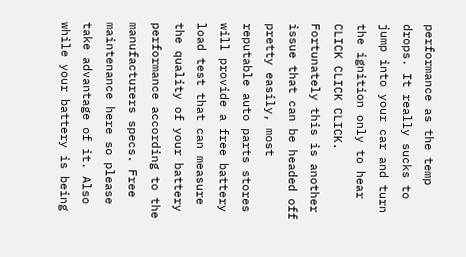performance as the temp drops. It really sucks to jump into your car and turn the ignition only to hear CLICK CLICK CLICK. Fortunately this is another issue that can be headed off pretty easily, most reputable auto parts stores will provide a free battery load test that can measure the quality of your battery performance according to the manufacturers specs. Free maintenance here so please take advantage of it. Also while your battery is being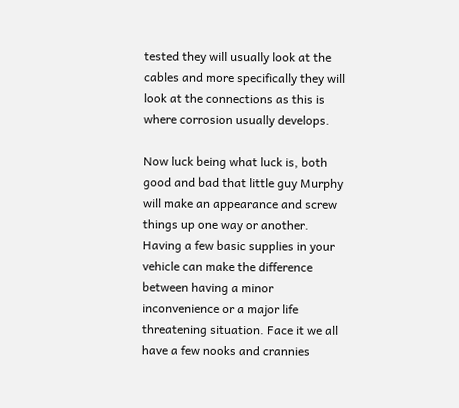tested they will usually look at the cables and more specifically they will look at the connections as this is where corrosion usually develops.

Now luck being what luck is, both good and bad that little guy Murphy will make an appearance and screw things up one way or another. Having a few basic supplies in your vehicle can make the difference between having a minor inconvenience or a major life threatening situation. Face it we all have a few nooks and crannies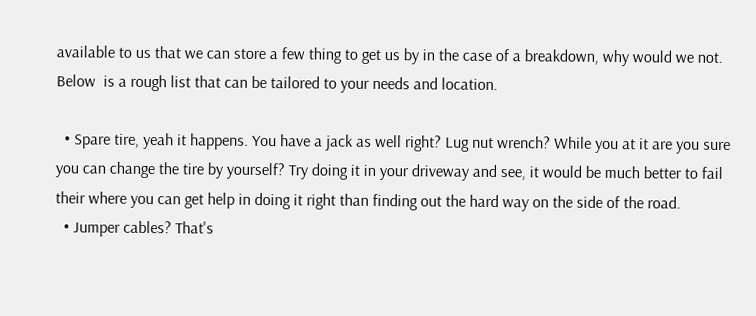available to us that we can store a few thing to get us by in the case of a breakdown, why would we not. Below  is a rough list that can be tailored to your needs and location.

  • Spare tire, yeah it happens. You have a jack as well right? Lug nut wrench? While you at it are you sure you can change the tire by yourself? Try doing it in your driveway and see, it would be much better to fail their where you can get help in doing it right than finding out the hard way on the side of the road.
  • Jumper cables? That's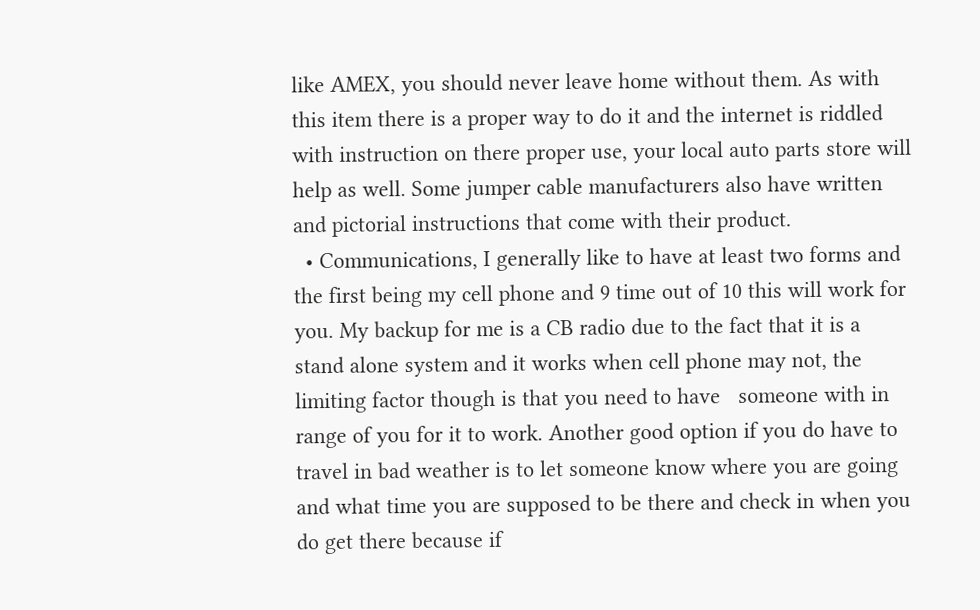like AMEX, you should never leave home without them. As with this item there is a proper way to do it and the internet is riddled with instruction on there proper use, your local auto parts store will help as well. Some jumper cable manufacturers also have written and pictorial instructions that come with their product.
  • Communications, I generally like to have at least two forms and the first being my cell phone and 9 time out of 10 this will work for you. My backup for me is a CB radio due to the fact that it is a stand alone system and it works when cell phone may not, the limiting factor though is that you need to have   someone with in range of you for it to work. Another good option if you do have to travel in bad weather is to let someone know where you are going and what time you are supposed to be there and check in when you do get there because if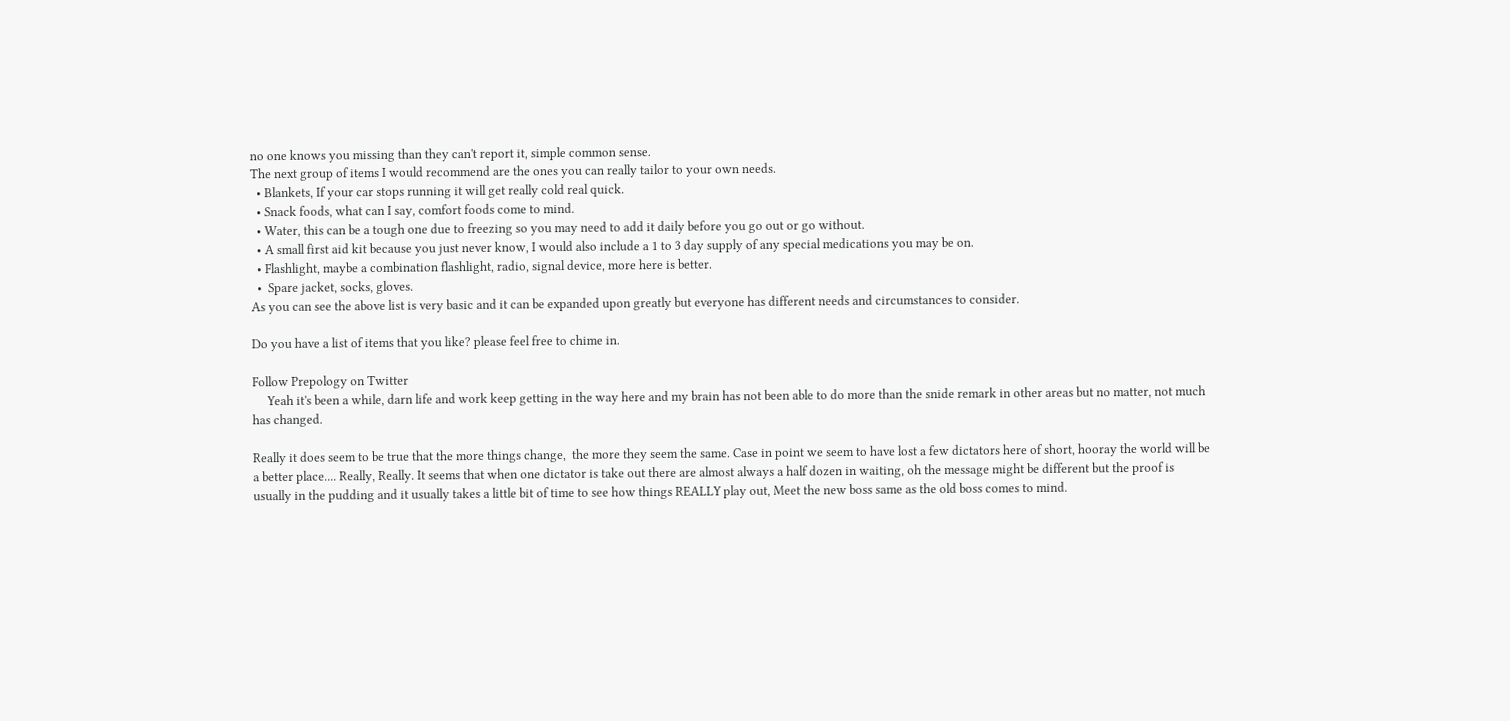no one knows you missing than they can't report it, simple common sense.
The next group of items I would recommend are the ones you can really tailor to your own needs.
  • Blankets, If your car stops running it will get really cold real quick.
  • Snack foods, what can I say, comfort foods come to mind.
  • Water, this can be a tough one due to freezing so you may need to add it daily before you go out or go without.
  • A small first aid kit because you just never know, I would also include a 1 to 3 day supply of any special medications you may be on.
  • Flashlight, maybe a combination flashlight, radio, signal device, more here is better.
  •  Spare jacket, socks, gloves.
As you can see the above list is very basic and it can be expanded upon greatly but everyone has different needs and circumstances to consider.

Do you have a list of items that you like? please feel free to chime in.

Follow Prepology on Twitter
     Yeah it's been a while, darn life and work keep getting in the way here and my brain has not been able to do more than the snide remark in other areas but no matter, not much has changed.

Really it does seem to be true that the more things change,  the more they seem the same. Case in point we seem to have lost a few dictators here of short, hooray the world will be a better place.... Really, Really. It seems that when one dictator is take out there are almost always a half dozen in waiting, oh the message might be different but the proof is usually in the pudding and it usually takes a little bit of time to see how things REALLY play out, Meet the new boss same as the old boss comes to mind.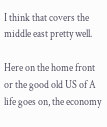I think that covers the middle east pretty well.

Here on the home front or the good old US of A life goes on, the economy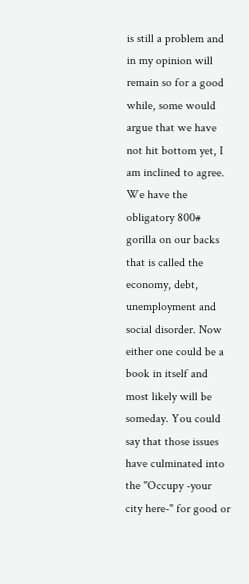is still a problem and in my opinion will remain so for a good while, some would argue that we have not hit bottom yet, I am inclined to agree. We have the obligatory 800# gorilla on our backs that is called the economy, debt, unemployment and social disorder. Now either one could be a book in itself and most likely will be someday. You could say that those issues have culminated into the "Occupy -your city here-" for good or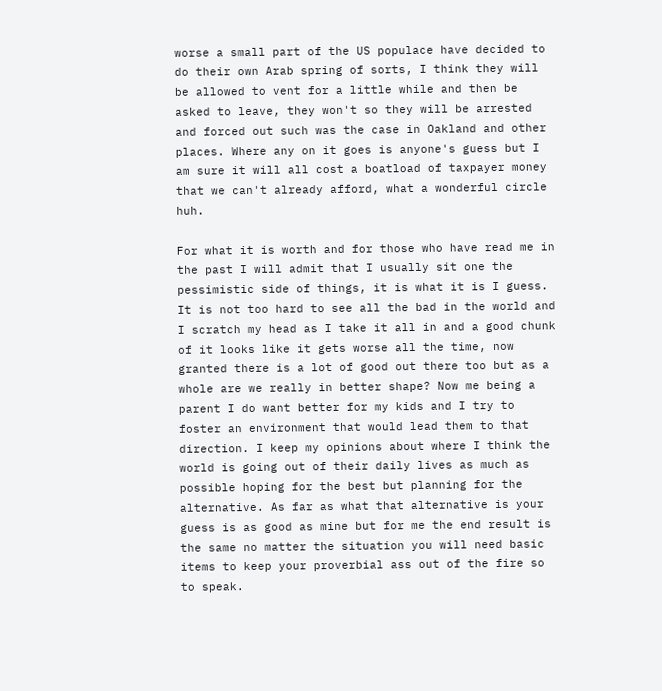worse a small part of the US populace have decided to do their own Arab spring of sorts, I think they will be allowed to vent for a little while and then be asked to leave, they won't so they will be arrested and forced out such was the case in Oakland and other places. Where any on it goes is anyone's guess but I am sure it will all cost a boatload of taxpayer money that we can't already afford, what a wonderful circle huh.

For what it is worth and for those who have read me in the past I will admit that I usually sit one the pessimistic side of things, it is what it is I guess. It is not too hard to see all the bad in the world and I scratch my head as I take it all in and a good chunk of it looks like it gets worse all the time, now granted there is a lot of good out there too but as a whole are we really in better shape? Now me being a parent I do want better for my kids and I try to foster an environment that would lead them to that direction. I keep my opinions about where I think the world is going out of their daily lives as much as possible hoping for the best but planning for the alternative. As far as what that alternative is your guess is as good as mine but for me the end result is the same no matter the situation you will need basic items to keep your proverbial ass out of the fire so to speak.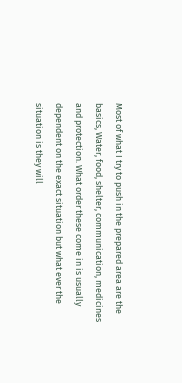Most of what I try to push in the prepared area are the basics, Water, food, shelter, communication, medicines and protection. What order these come in is usually dependent on the exact situation but what ever the situation is they will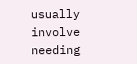usually involve needing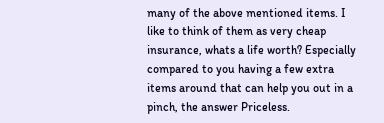many of the above mentioned items. I like to think of them as very cheap insurance, whats a life worth? Especially compared to you having a few extra items around that can help you out in a pinch, the answer Priceless.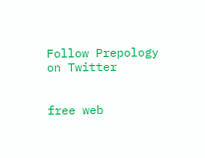Follow Prepology on Twitter


free web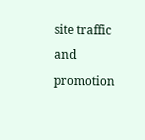site traffic and promotion